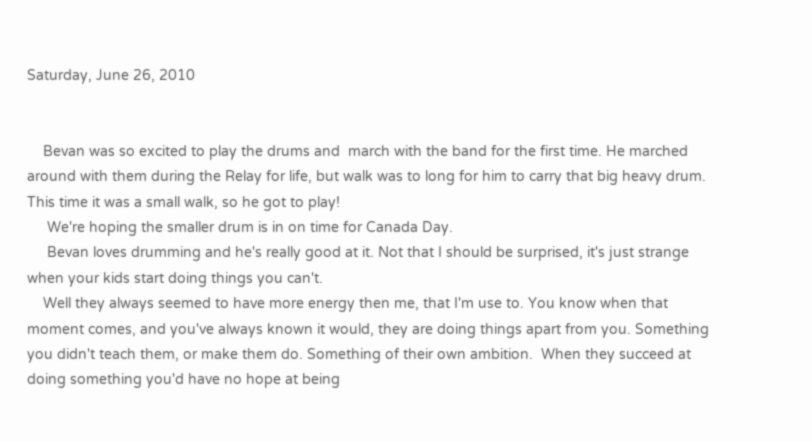Saturday, June 26, 2010


    Bevan was so excited to play the drums and  march with the band for the first time. He marched around with them during the Relay for life, but walk was to long for him to carry that big heavy drum. This time it was a small walk, so he got to play!
     We're hoping the smaller drum is in on time for Canada Day.
     Bevan loves drumming and he's really good at it. Not that I should be surprised, it's just strange when your kids start doing things you can't.
    Well they always seemed to have more energy then me, that I'm use to. You know when that moment comes, and you've always known it would, they are doing things apart from you. Something you didn't teach them, or make them do. Something of their own ambition.  When they succeed at doing something you'd have no hope at being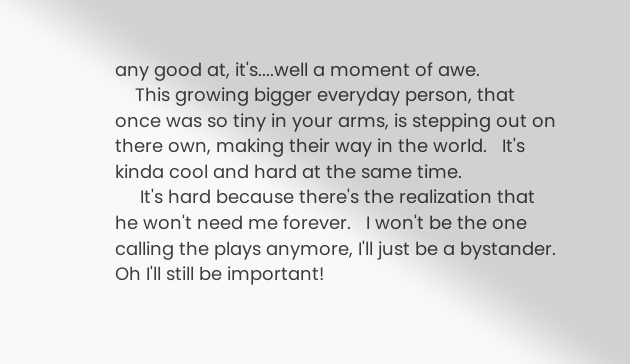any good at, it's....well a moment of awe.
    This growing bigger everyday person, that once was so tiny in your arms, is stepping out on there own, making their way in the world.   It's kinda cool and hard at the same time.
     It's hard because there's the realization that he won't need me forever.   I won't be the one calling the plays anymore, I'll just be a bystander. Oh I'll still be important!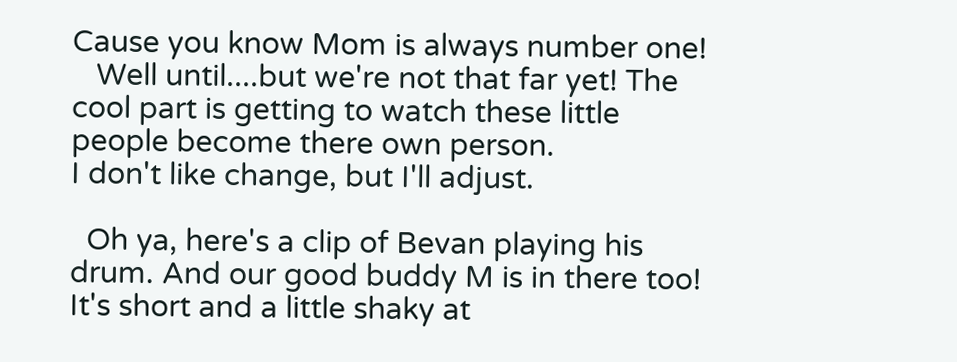Cause you know Mom is always number one!
   Well until....but we're not that far yet! The cool part is getting to watch these little people become there own person.
I don't like change, but I'll adjust.

  Oh ya, here's a clip of Bevan playing his drum. And our good buddy M is in there too! It's short and a little shaky at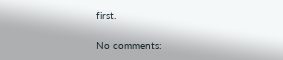first.

No comments: